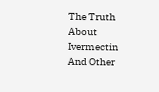The Truth About Ivermectin And Other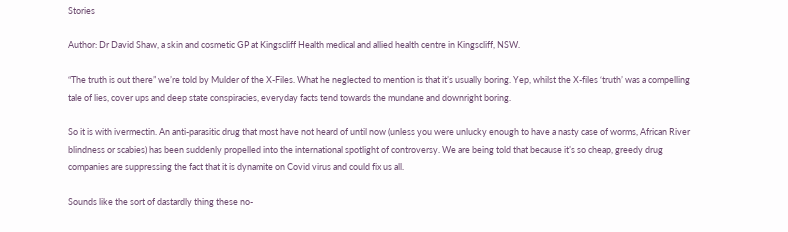Stories

Author: Dr David Shaw, a skin and cosmetic GP at Kingscliff Health medical and allied health centre in Kingscliff, NSW.

“The truth is out there” we’re told by Mulder of the X-Files. What he neglected to mention is that it’s usually boring. Yep, whilst the X-files ‘truth’ was a compelling tale of lies, cover ups and deep state conspiracies, everyday facts tend towards the mundane and downright boring.

So it is with ivermectin. An anti-parasitic drug that most have not heard of until now (unless you were unlucky enough to have a nasty case of worms, African River blindness or scabies) has been suddenly propelled into the international spotlight of controversy. We are being told that because it’s so cheap, greedy drug companies are suppressing the fact that it is dynamite on Covid virus and could fix us all.

Sounds like the sort of dastardly thing these no-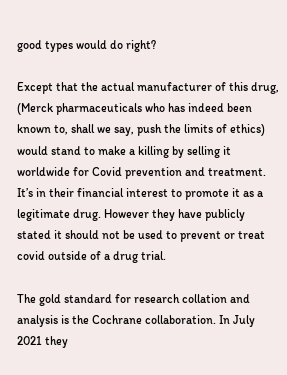good types would do right?

Except that the actual manufacturer of this drug, (Merck pharmaceuticals who has indeed been known to, shall we say, push the limits of ethics) would stand to make a killing by selling it worldwide for Covid prevention and treatment. It’s in their financial interest to promote it as a legitimate drug. However they have publicly stated it should not be used to prevent or treat covid outside of a drug trial.

The gold standard for research collation and analysis is the Cochrane collaboration. In July 2021 they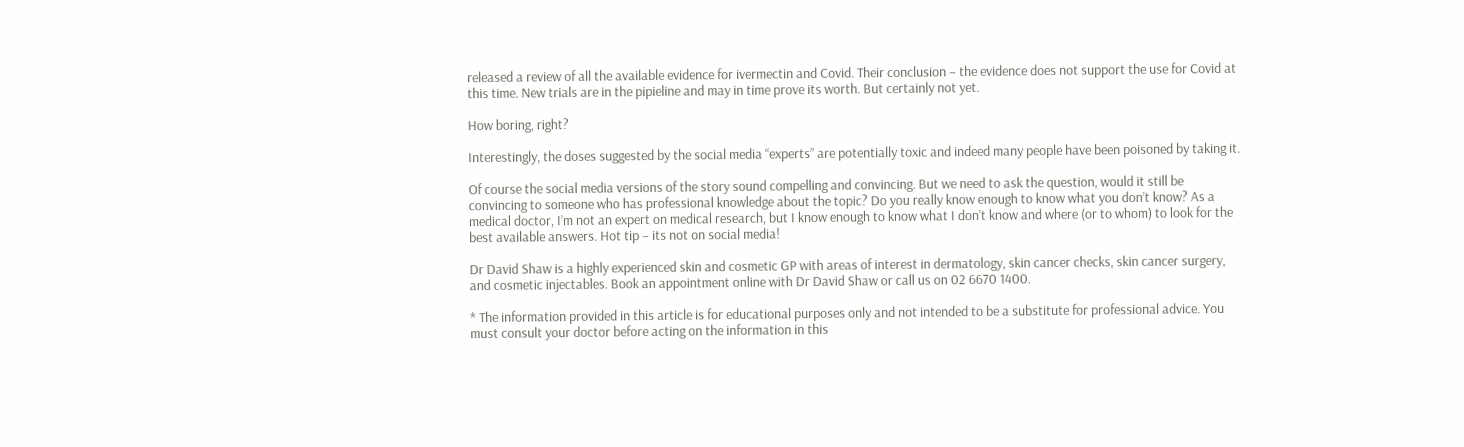released a review of all the available evidence for ivermectin and Covid. Their conclusion – the evidence does not support the use for Covid at this time. New trials are in the pipieline and may in time prove its worth. But certainly not yet.

How boring, right?

Interestingly, the doses suggested by the social media “experts” are potentially toxic and indeed many people have been poisoned by taking it.

Of course the social media versions of the story sound compelling and convincing. But we need to ask the question, would it still be convincing to someone who has professional knowledge about the topic? Do you really know enough to know what you don’t know? As a medical doctor, I’m not an expert on medical research, but I know enough to know what I don’t know and where (or to whom) to look for the best available answers. Hot tip – its not on social media!

Dr David Shaw is a highly experienced skin and cosmetic GP with areas of interest in dermatology, skin cancer checks, skin cancer surgery, and cosmetic injectables. Book an appointment online with Dr David Shaw or call us on 02 6670 1400.

* The information provided in this article is for educational purposes only and not intended to be a substitute for professional advice. You must consult your doctor before acting on the information in this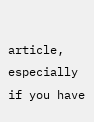article, especially if you have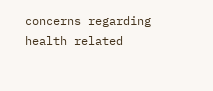concerns regarding health related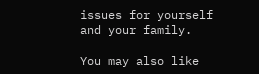issues for yourself and your family.

You may also like